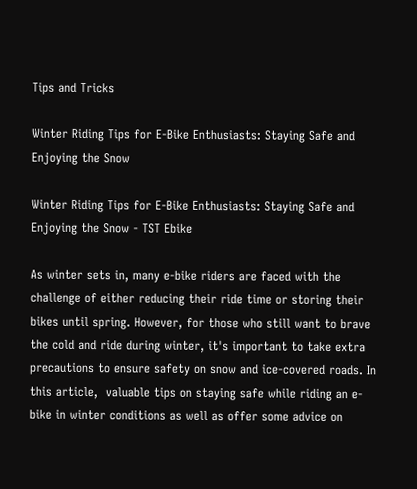Tips and Tricks

Winter Riding Tips for E-Bike Enthusiasts: Staying Safe and Enjoying the Snow

Winter Riding Tips for E-Bike Enthusiasts: Staying Safe and Enjoying the Snow - TST Ebike

As winter sets in, many e-bike riders are faced with the challenge of either reducing their ride time or storing their bikes until spring. However, for those who still want to brave the cold and ride during winter, it's important to take extra precautions to ensure safety on snow and ice-covered roads. In this article,  valuable tips on staying safe while riding an e-bike in winter conditions as well as offer some advice on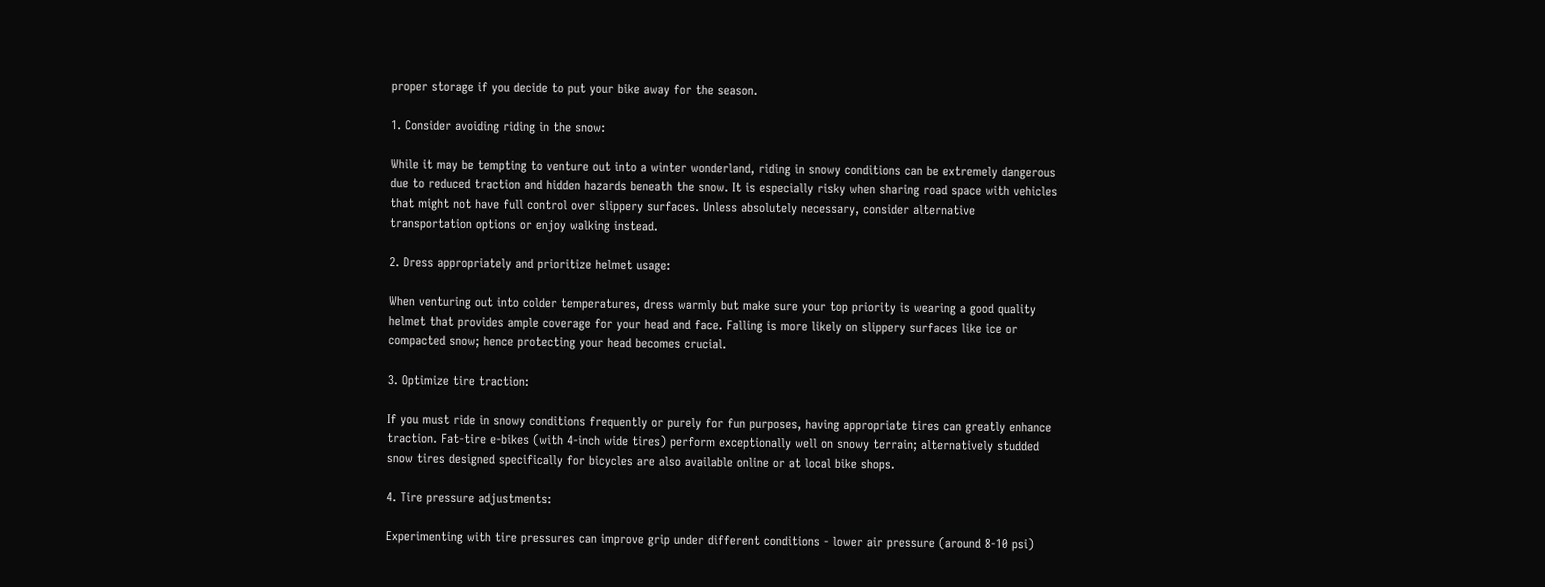proper storage if you decide to put your bike away for the season.

1. Consider avoiding riding in the snow:

While it may be tempting to venture out into a winter wonderland, riding in snowy conditions can be extremely dangerous due to reduced traction and hidden hazards beneath the snow. It is especially risky when sharing road space with vehicles that might not have full control over slippery surfaces. Unless absolutely necessary, consider alternative transportation options or enjoy walking instead.

2. Dress appropriately and prioritize helmet usage:

When venturing out into colder temperatures, dress warmly but make sure your top priority is wearing a good quality helmet that provides ample coverage for your head and face. Falling is more likely on slippery surfaces like ice or compacted snow; hence protecting your head becomes crucial.

3. Optimize tire traction:

If you must ride in snowy conditions frequently or purely for fun purposes, having appropriate tires can greatly enhance traction. Fat-tire e-bikes (with 4-inch wide tires) perform exceptionally well on snowy terrain; alternatively studded snow tires designed specifically for bicycles are also available online or at local bike shops.

4. Tire pressure adjustments:

Experimenting with tire pressures can improve grip under different conditions - lower air pressure (around 8-10 psi)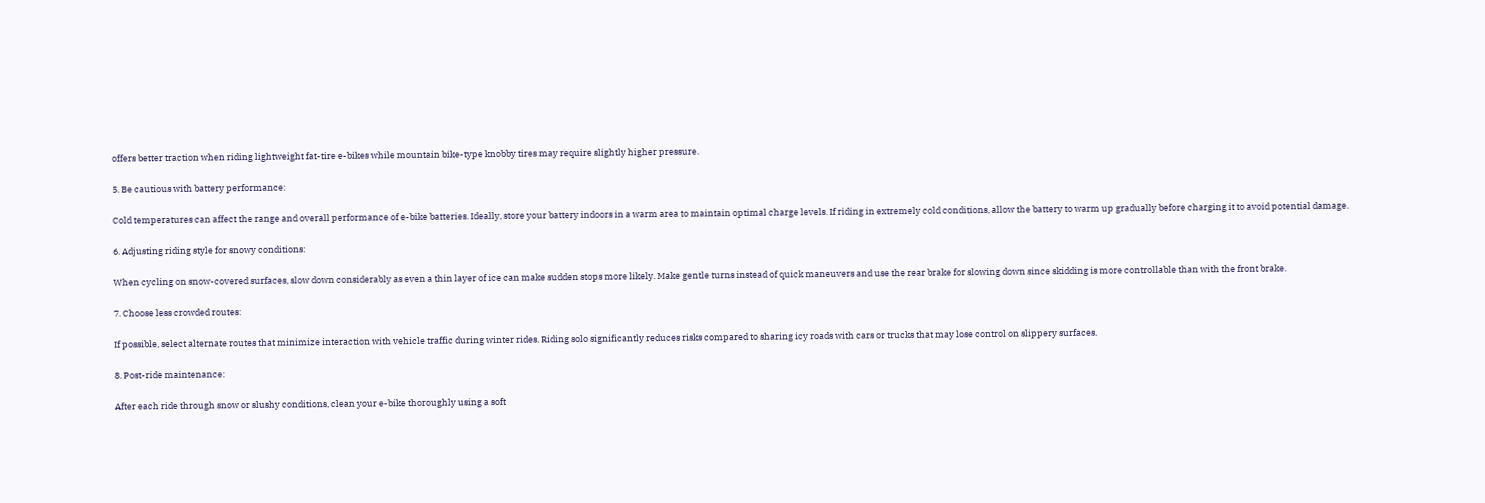offers better traction when riding lightweight fat-tire e-bikes while mountain bike-type knobby tires may require slightly higher pressure.

5. Be cautious with battery performance:

Cold temperatures can affect the range and overall performance of e-bike batteries. Ideally, store your battery indoors in a warm area to maintain optimal charge levels. If riding in extremely cold conditions, allow the battery to warm up gradually before charging it to avoid potential damage.

6. Adjusting riding style for snowy conditions:

When cycling on snow-covered surfaces, slow down considerably as even a thin layer of ice can make sudden stops more likely. Make gentle turns instead of quick maneuvers and use the rear brake for slowing down since skidding is more controllable than with the front brake.

7. Choose less crowded routes:

If possible, select alternate routes that minimize interaction with vehicle traffic during winter rides. Riding solo significantly reduces risks compared to sharing icy roads with cars or trucks that may lose control on slippery surfaces.

8. Post-ride maintenance:

After each ride through snow or slushy conditions, clean your e-bike thoroughly using a soft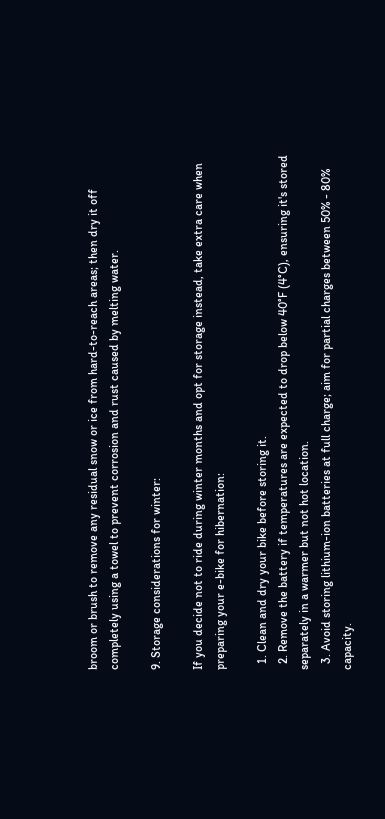broom or brush to remove any residual snow or ice from hard-to-reach areas; then dry it off completely using a towel to prevent corrosion and rust caused by melting water.

9. Storage considerations for winter:

If you decide not to ride during winter months and opt for storage instead, take extra care when preparing your e-bike for hibernation:

  1. Clean and dry your bike before storing it.
  2. Remove the battery if temperatures are expected to drop below 40°F (4°C), ensuring it's stored separately in a warmer but not hot location.
  3. Avoid storing lithium-ion batteries at full charge; aim for partial charges between 50% - 80% capacity.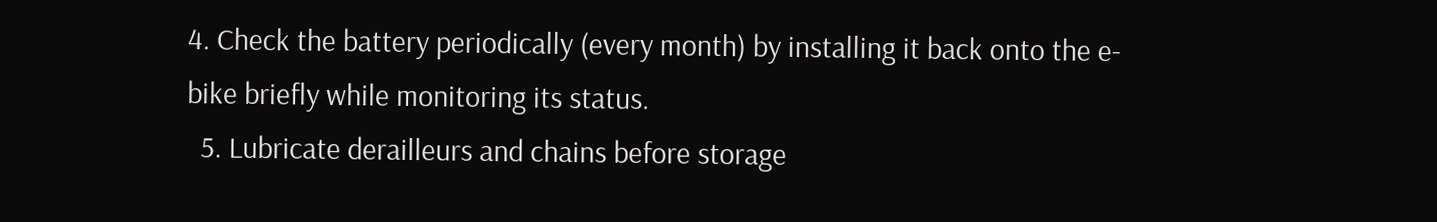4. Check the battery periodically (every month) by installing it back onto the e-bike briefly while monitoring its status.
  5. Lubricate derailleurs and chains before storage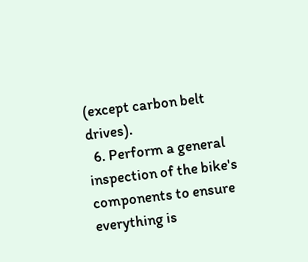(except carbon belt drives).
  6. Perform a general inspection of the bike's components to ensure everything is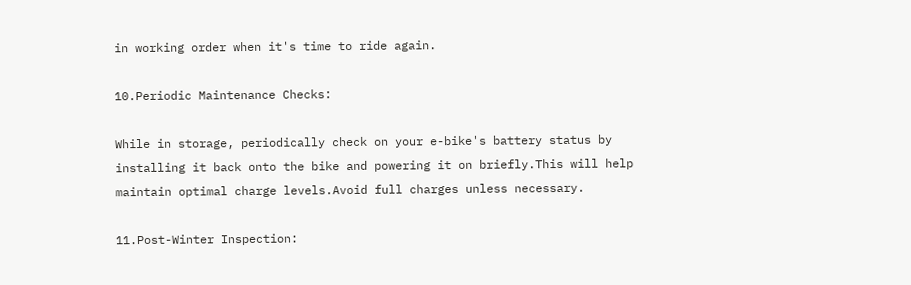in working order when it's time to ride again.

10.Periodic Maintenance Checks:

While in storage, periodically check on your e-bike's battery status by installing it back onto the bike and powering it on briefly.This will help maintain optimal charge levels.Avoid full charges unless necessary.

11.Post-Winter Inspection: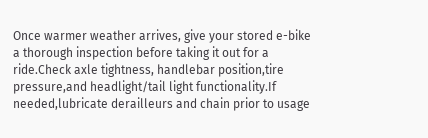Once warmer weather arrives, give your stored e-bike a thorough inspection before taking it out for a ride.Check axle tightness, handlebar position,tire pressure,and headlight/tail light functionality.If needed,lubricate derailleurs and chain prior to usage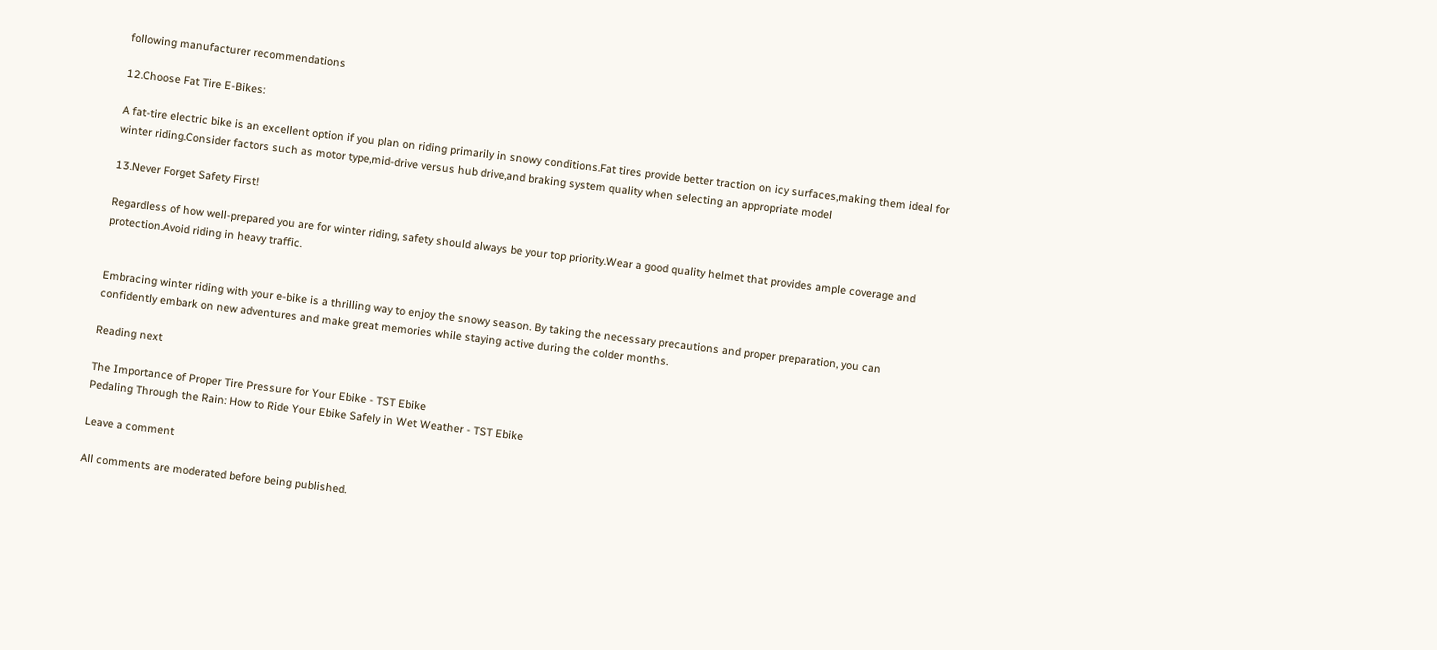following manufacturer recommendations

12.Choose Fat Tire E-Bikes:

A fat-tire electric bike is an excellent option if you plan on riding primarily in snowy conditions.Fat tires provide better traction on icy surfaces,making them ideal for winter riding.Consider factors such as motor type,mid-drive versus hub drive,and braking system quality when selecting an appropriate model

13.Never Forget Safety First!

Regardless of how well-prepared you are for winter riding, safety should always be your top priority.Wear a good quality helmet that provides ample coverage and protection.Avoid riding in heavy traffic.


Embracing winter riding with your e-bike is a thrilling way to enjoy the snowy season. By taking the necessary precautions and proper preparation, you can confidently embark on new adventures and make great memories while staying active during the colder months.

Reading next

The Importance of Proper Tire Pressure for Your Ebike - TST Ebike
Pedaling Through the Rain: How to Ride Your Ebike Safely in Wet Weather - TST Ebike

Leave a comment

All comments are moderated before being published.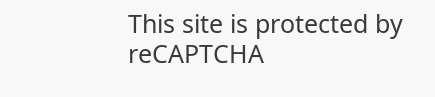This site is protected by reCAPTCHA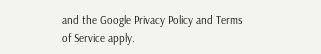and the Google Privacy Policy and Terms of Service apply.